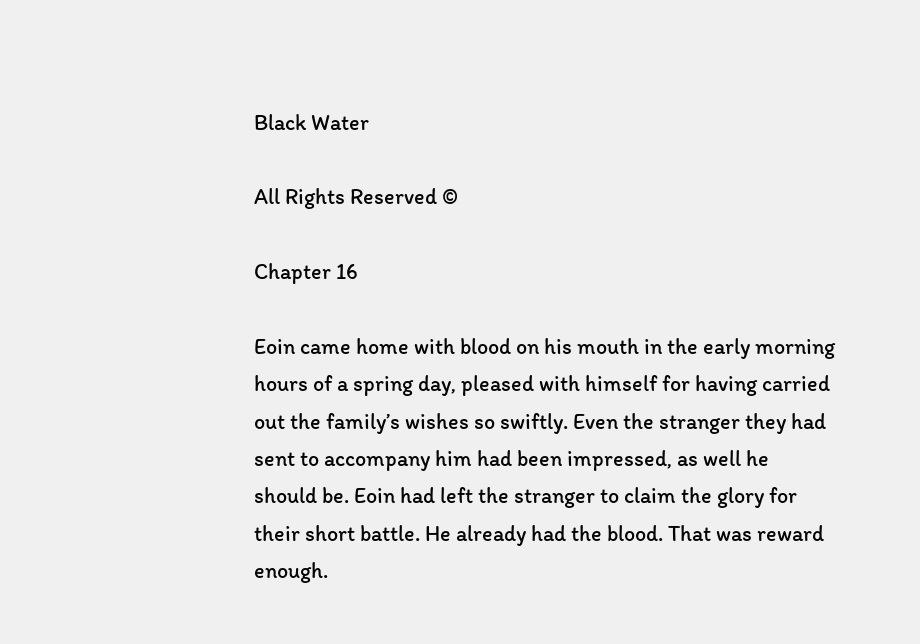Black Water

All Rights Reserved ©

Chapter 16

Eoin came home with blood on his mouth in the early morning hours of a spring day, pleased with himself for having carried out the family’s wishes so swiftly. Even the stranger they had sent to accompany him had been impressed, as well he should be. Eoin had left the stranger to claim the glory for their short battle. He already had the blood. That was reward enough.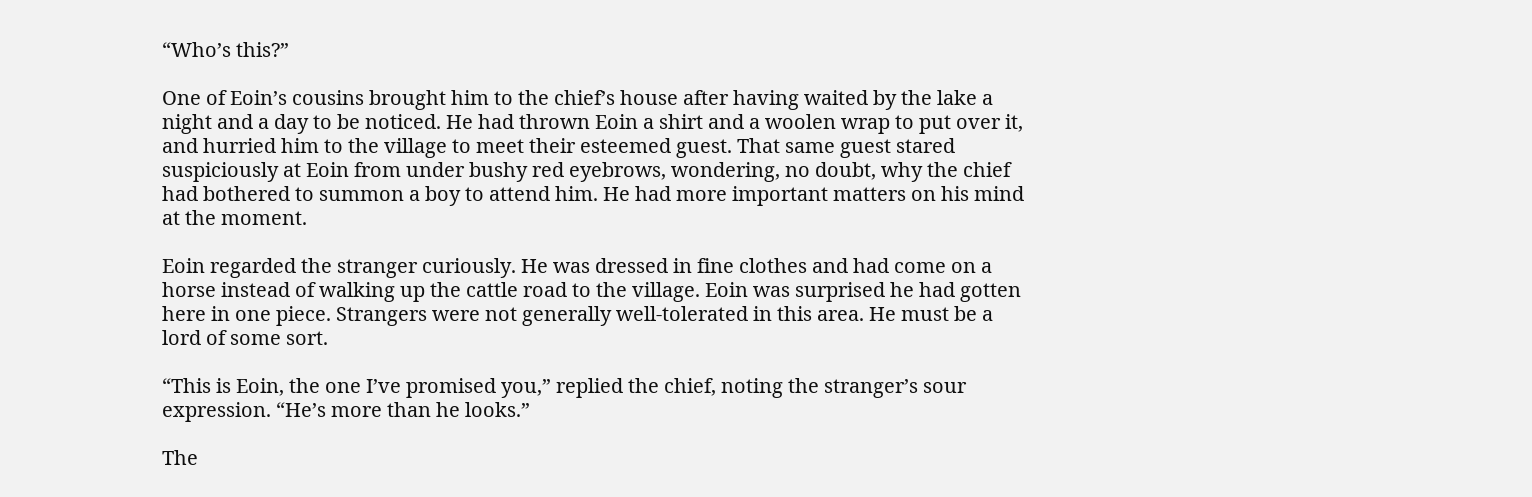“Who’s this?”

One of Eoin’s cousins brought him to the chief’s house after having waited by the lake a night and a day to be noticed. He had thrown Eoin a shirt and a woolen wrap to put over it, and hurried him to the village to meet their esteemed guest. That same guest stared suspiciously at Eoin from under bushy red eyebrows, wondering, no doubt, why the chief had bothered to summon a boy to attend him. He had more important matters on his mind at the moment.

Eoin regarded the stranger curiously. He was dressed in fine clothes and had come on a horse instead of walking up the cattle road to the village. Eoin was surprised he had gotten here in one piece. Strangers were not generally well-tolerated in this area. He must be a lord of some sort.

“This is Eoin, the one I’ve promised you,” replied the chief, noting the stranger’s sour expression. “He’s more than he looks.”

The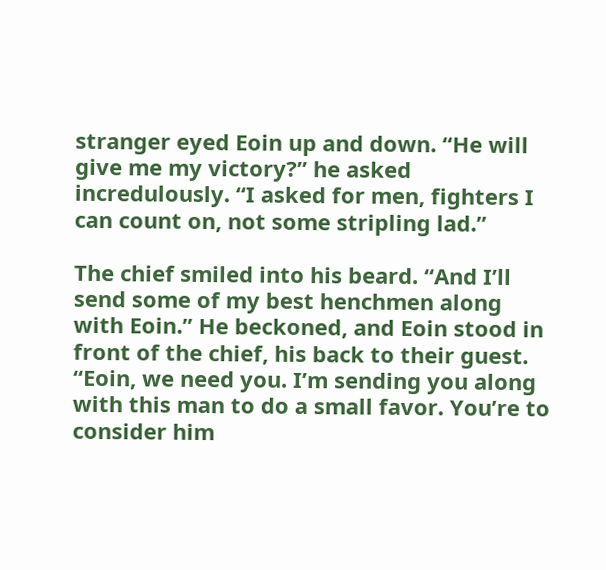stranger eyed Eoin up and down. “He will give me my victory?” he asked incredulously. “I asked for men, fighters I can count on, not some stripling lad.”

The chief smiled into his beard. “And I’ll send some of my best henchmen along with Eoin.” He beckoned, and Eoin stood in front of the chief, his back to their guest. “Eoin, we need you. I’m sending you along with this man to do a small favor. You’re to consider him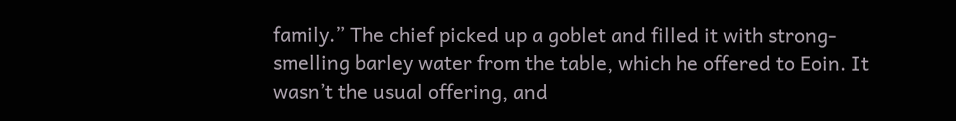family.” The chief picked up a goblet and filled it with strong-smelling barley water from the table, which he offered to Eoin. It wasn’t the usual offering, and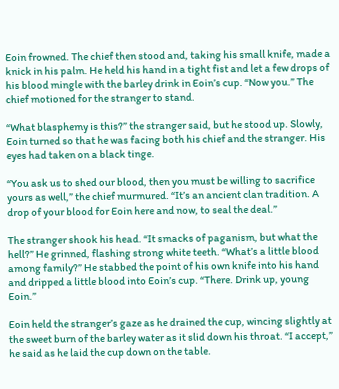Eoin frowned. The chief then stood and, taking his small knife, made a knick in his palm. He held his hand in a tight fist and let a few drops of his blood mingle with the barley drink in Eoin’s cup. “Now you.” The chief motioned for the stranger to stand.

“What blasphemy is this?” the stranger said, but he stood up. Slowly, Eoin turned so that he was facing both his chief and the stranger. His eyes had taken on a black tinge.

“You ask us to shed our blood, then you must be willing to sacrifice yours as well,” the chief murmured. “It’s an ancient clan tradition. A drop of your blood for Eoin here and now, to seal the deal.”

The stranger shook his head. “It smacks of paganism, but what the hell?” He grinned, flashing strong white teeth. “What’s a little blood among family?” He stabbed the point of his own knife into his hand and dripped a little blood into Eoin’s cup. “There. Drink up, young Eoin.”

Eoin held the stranger’s gaze as he drained the cup, wincing slightly at the sweet burn of the barley water as it slid down his throat. “I accept,” he said as he laid the cup down on the table.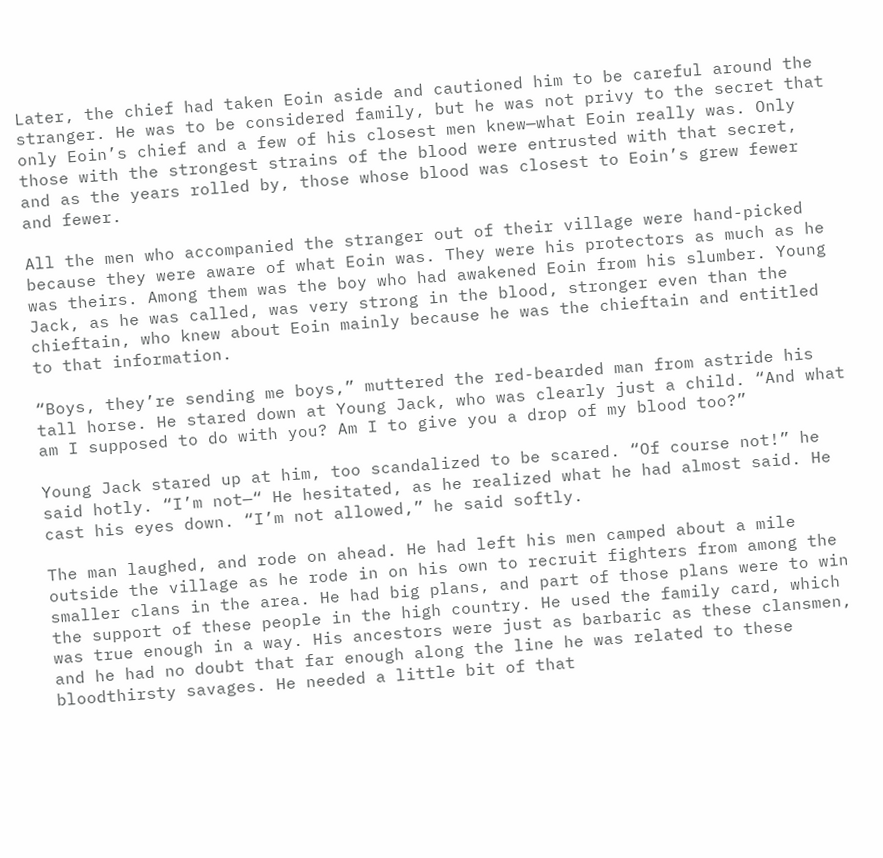Later, the chief had taken Eoin aside and cautioned him to be careful around the stranger. He was to be considered family, but he was not privy to the secret that only Eoin’s chief and a few of his closest men knew—what Eoin really was. Only those with the strongest strains of the blood were entrusted with that secret, and as the years rolled by, those whose blood was closest to Eoin’s grew fewer and fewer.

All the men who accompanied the stranger out of their village were hand-picked because they were aware of what Eoin was. They were his protectors as much as he was theirs. Among them was the boy who had awakened Eoin from his slumber. Young Jack, as he was called, was very strong in the blood, stronger even than the chieftain, who knew about Eoin mainly because he was the chieftain and entitled to that information.

“Boys, they’re sending me boys,” muttered the red-bearded man from astride his tall horse. He stared down at Young Jack, who was clearly just a child. “And what am I supposed to do with you? Am I to give you a drop of my blood too?”

Young Jack stared up at him, too scandalized to be scared. “Of course not!” he said hotly. “I’m not—“ He hesitated, as he realized what he had almost said. He cast his eyes down. “I’m not allowed,” he said softly.

The man laughed, and rode on ahead. He had left his men camped about a mile outside the village as he rode in on his own to recruit fighters from among the smaller clans in the area. He had big plans, and part of those plans were to win the support of these people in the high country. He used the family card, which was true enough in a way. His ancestors were just as barbaric as these clansmen, and he had no doubt that far enough along the line he was related to these bloodthirsty savages. He needed a little bit of that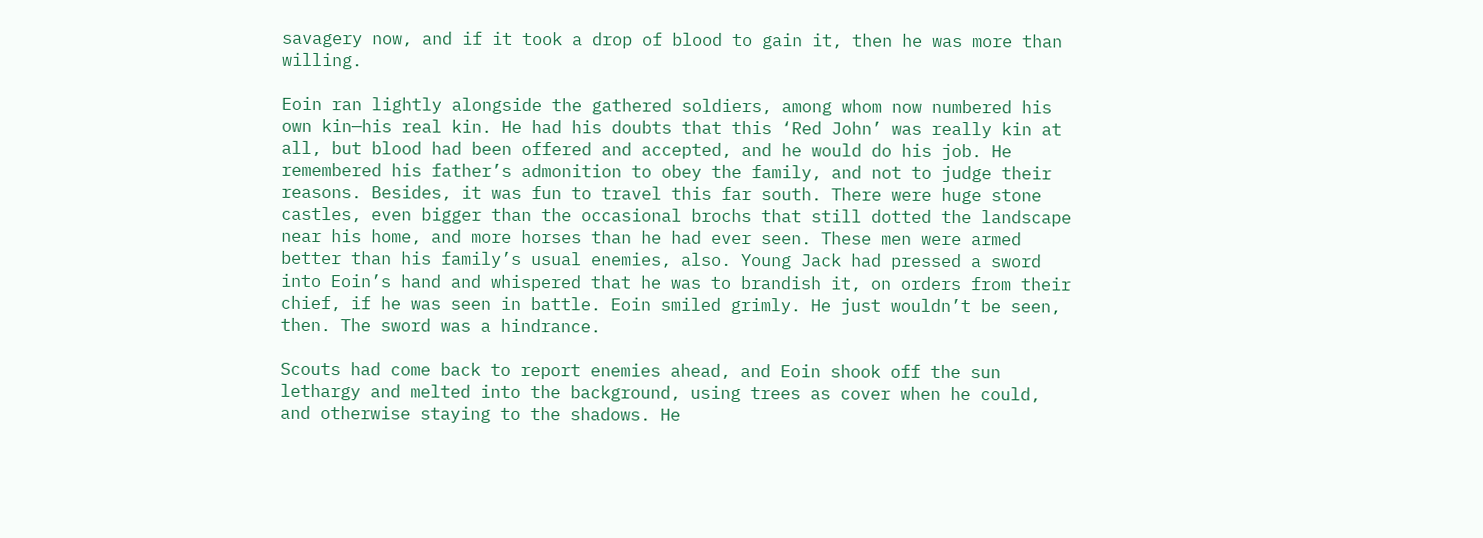savagery now, and if it took a drop of blood to gain it, then he was more than willing.

Eoin ran lightly alongside the gathered soldiers, among whom now numbered his own kin—his real kin. He had his doubts that this ‘Red John’ was really kin at all, but blood had been offered and accepted, and he would do his job. He remembered his father’s admonition to obey the family, and not to judge their reasons. Besides, it was fun to travel this far south. There were huge stone castles, even bigger than the occasional brochs that still dotted the landscape near his home, and more horses than he had ever seen. These men were armed better than his family’s usual enemies, also. Young Jack had pressed a sword into Eoin’s hand and whispered that he was to brandish it, on orders from their chief, if he was seen in battle. Eoin smiled grimly. He just wouldn’t be seen, then. The sword was a hindrance.

Scouts had come back to report enemies ahead, and Eoin shook off the sun lethargy and melted into the background, using trees as cover when he could, and otherwise staying to the shadows. He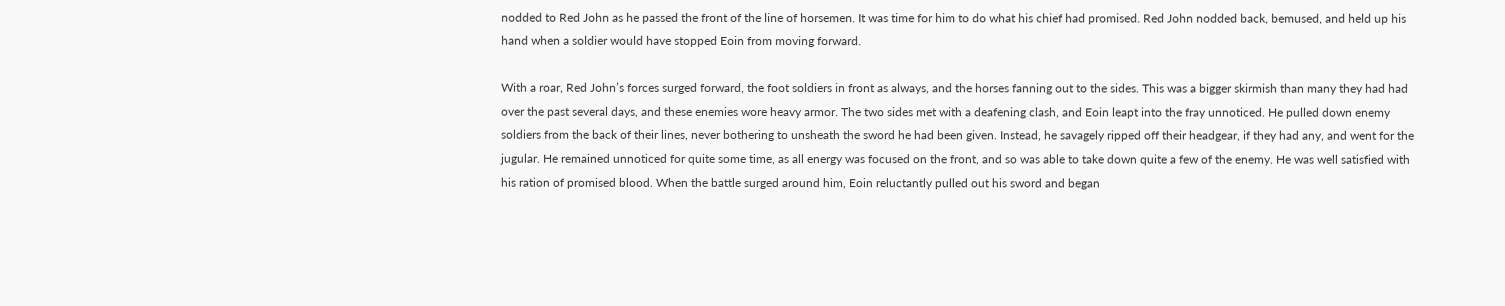nodded to Red John as he passed the front of the line of horsemen. It was time for him to do what his chief had promised. Red John nodded back, bemused, and held up his hand when a soldier would have stopped Eoin from moving forward.

With a roar, Red John’s forces surged forward, the foot soldiers in front as always, and the horses fanning out to the sides. This was a bigger skirmish than many they had had over the past several days, and these enemies wore heavy armor. The two sides met with a deafening clash, and Eoin leapt into the fray unnoticed. He pulled down enemy soldiers from the back of their lines, never bothering to unsheath the sword he had been given. Instead, he savagely ripped off their headgear, if they had any, and went for the jugular. He remained unnoticed for quite some time, as all energy was focused on the front, and so was able to take down quite a few of the enemy. He was well satisfied with his ration of promised blood. When the battle surged around him, Eoin reluctantly pulled out his sword and began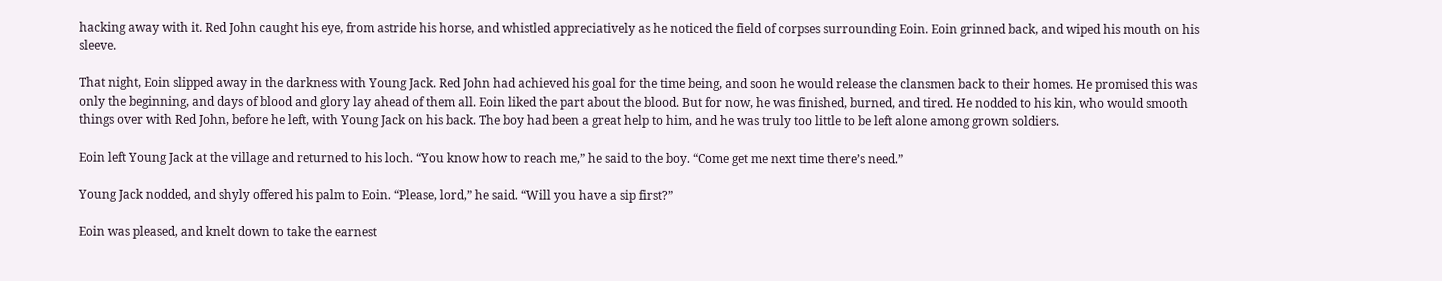hacking away with it. Red John caught his eye, from astride his horse, and whistled appreciatively as he noticed the field of corpses surrounding Eoin. Eoin grinned back, and wiped his mouth on his sleeve.

That night, Eoin slipped away in the darkness with Young Jack. Red John had achieved his goal for the time being, and soon he would release the clansmen back to their homes. He promised this was only the beginning, and days of blood and glory lay ahead of them all. Eoin liked the part about the blood. But for now, he was finished, burned, and tired. He nodded to his kin, who would smooth things over with Red John, before he left, with Young Jack on his back. The boy had been a great help to him, and he was truly too little to be left alone among grown soldiers.

Eoin left Young Jack at the village and returned to his loch. “You know how to reach me,” he said to the boy. “Come get me next time there’s need.”

Young Jack nodded, and shyly offered his palm to Eoin. “Please, lord,” he said. “Will you have a sip first?”

Eoin was pleased, and knelt down to take the earnest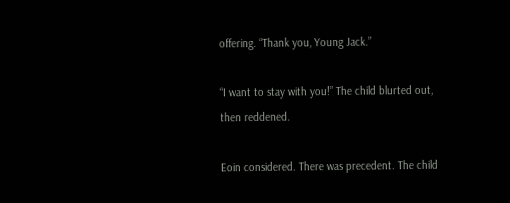offering. “Thank you, Young Jack.”

“I want to stay with you!” The child blurted out, then reddened.

Eoin considered. There was precedent. The child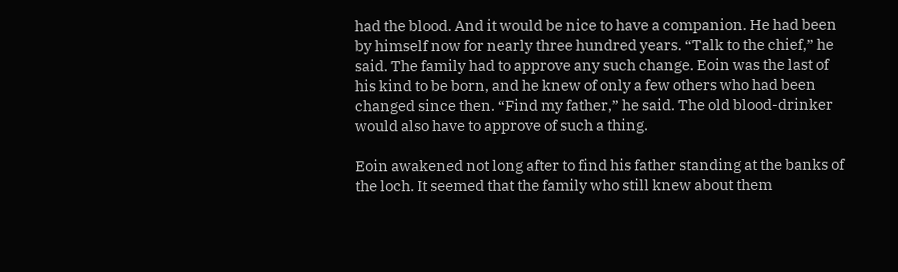had the blood. And it would be nice to have a companion. He had been by himself now for nearly three hundred years. “Talk to the chief,” he said. The family had to approve any such change. Eoin was the last of his kind to be born, and he knew of only a few others who had been changed since then. “Find my father,” he said. The old blood-drinker would also have to approve of such a thing.

Eoin awakened not long after to find his father standing at the banks of the loch. It seemed that the family who still knew about them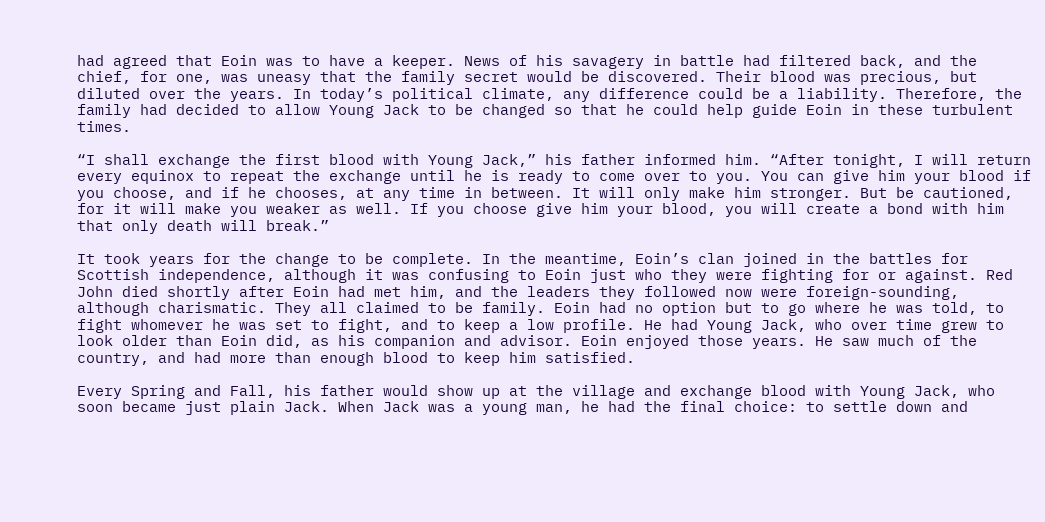had agreed that Eoin was to have a keeper. News of his savagery in battle had filtered back, and the chief, for one, was uneasy that the family secret would be discovered. Their blood was precious, but diluted over the years. In today’s political climate, any difference could be a liability. Therefore, the family had decided to allow Young Jack to be changed so that he could help guide Eoin in these turbulent times.

“I shall exchange the first blood with Young Jack,” his father informed him. “After tonight, I will return every equinox to repeat the exchange until he is ready to come over to you. You can give him your blood if you choose, and if he chooses, at any time in between. It will only make him stronger. But be cautioned, for it will make you weaker as well. If you choose give him your blood, you will create a bond with him that only death will break.”

It took years for the change to be complete. In the meantime, Eoin’s clan joined in the battles for Scottish independence, although it was confusing to Eoin just who they were fighting for or against. Red John died shortly after Eoin had met him, and the leaders they followed now were foreign-sounding, although charismatic. They all claimed to be family. Eoin had no option but to go where he was told, to fight whomever he was set to fight, and to keep a low profile. He had Young Jack, who over time grew to look older than Eoin did, as his companion and advisor. Eoin enjoyed those years. He saw much of the country, and had more than enough blood to keep him satisfied.

Every Spring and Fall, his father would show up at the village and exchange blood with Young Jack, who soon became just plain Jack. When Jack was a young man, he had the final choice: to settle down and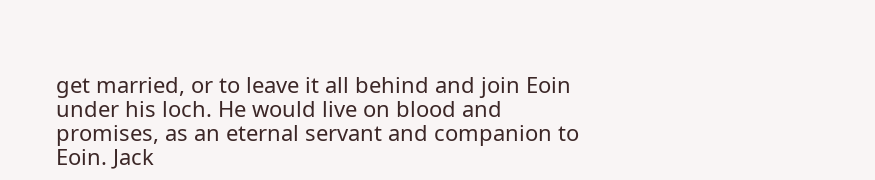get married, or to leave it all behind and join Eoin under his loch. He would live on blood and promises, as an eternal servant and companion to Eoin. Jack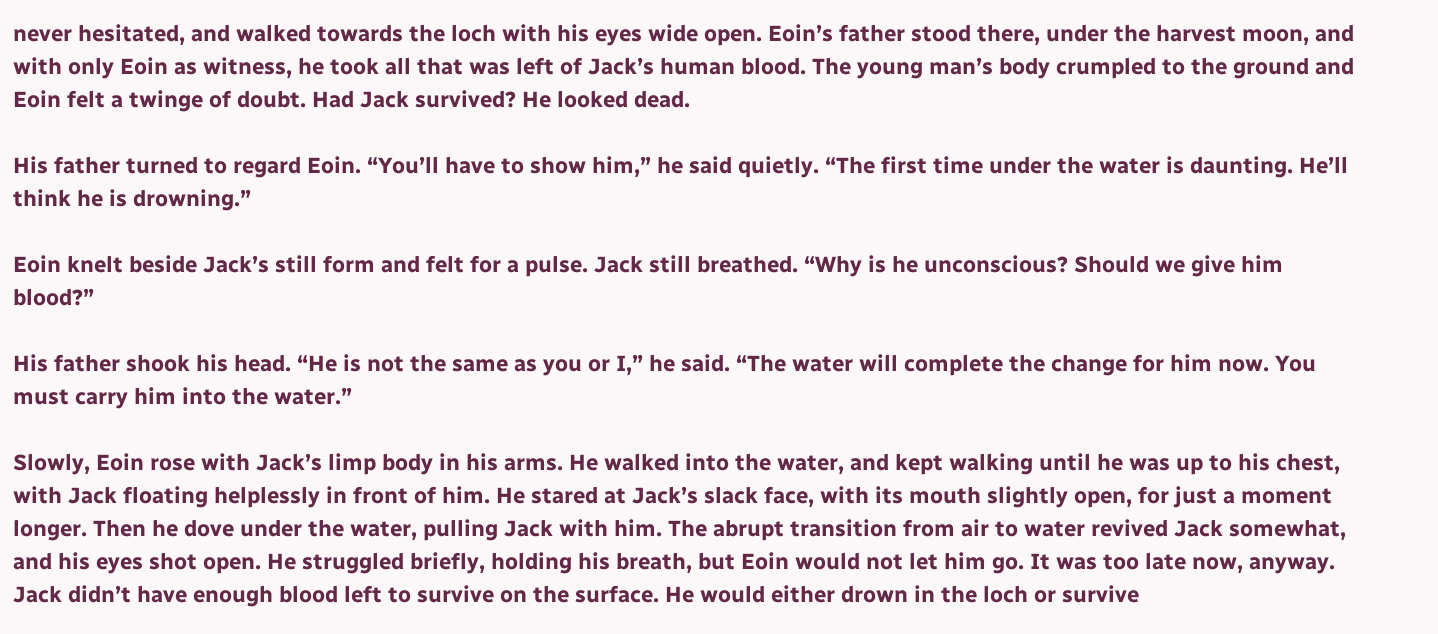never hesitated, and walked towards the loch with his eyes wide open. Eoin’s father stood there, under the harvest moon, and with only Eoin as witness, he took all that was left of Jack’s human blood. The young man’s body crumpled to the ground and Eoin felt a twinge of doubt. Had Jack survived? He looked dead.

His father turned to regard Eoin. “You’ll have to show him,” he said quietly. “The first time under the water is daunting. He’ll think he is drowning.”

Eoin knelt beside Jack’s still form and felt for a pulse. Jack still breathed. “Why is he unconscious? Should we give him blood?”

His father shook his head. “He is not the same as you or I,” he said. “The water will complete the change for him now. You must carry him into the water.”

Slowly, Eoin rose with Jack’s limp body in his arms. He walked into the water, and kept walking until he was up to his chest, with Jack floating helplessly in front of him. He stared at Jack’s slack face, with its mouth slightly open, for just a moment longer. Then he dove under the water, pulling Jack with him. The abrupt transition from air to water revived Jack somewhat, and his eyes shot open. He struggled briefly, holding his breath, but Eoin would not let him go. It was too late now, anyway. Jack didn’t have enough blood left to survive on the surface. He would either drown in the loch or survive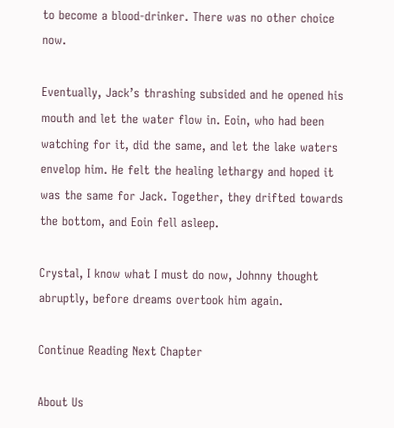to become a blood-drinker. There was no other choice now.

Eventually, Jack’s thrashing subsided and he opened his mouth and let the water flow in. Eoin, who had been watching for it, did the same, and let the lake waters envelop him. He felt the healing lethargy and hoped it was the same for Jack. Together, they drifted towards the bottom, and Eoin fell asleep.

Crystal, I know what I must do now, Johnny thought abruptly, before dreams overtook him again.

Continue Reading Next Chapter

About Us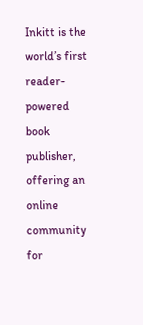Inkitt is the world’s first reader-powered book publisher, offering an online community for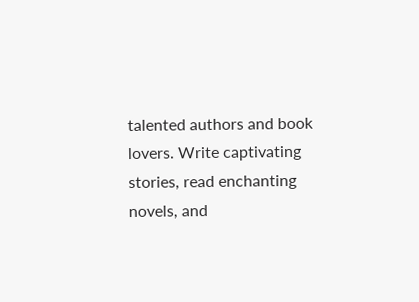talented authors and book lovers. Write captivating stories, read enchanting novels, and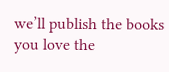we’ll publish the books you love the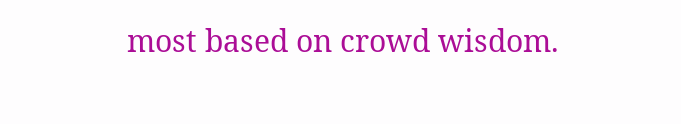most based on crowd wisdom.